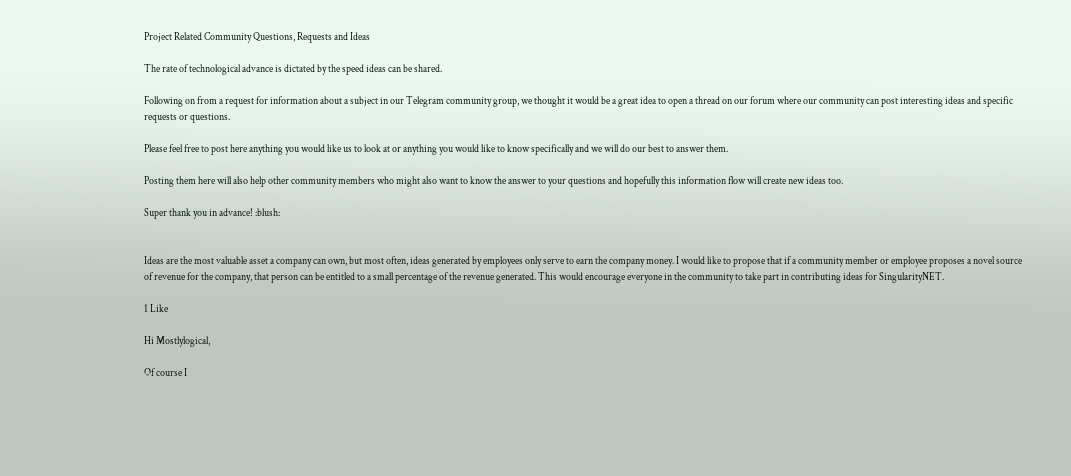Project Related Community Questions, Requests and Ideas

The rate of technological advance is dictated by the speed ideas can be shared.

Following on from a request for information about a subject in our Telegram community group, we thought it would be a great idea to open a thread on our forum where our community can post interesting ideas and specific requests or questions.

Please feel free to post here anything you would like us to look at or anything you would like to know specifically and we will do our best to answer them.

Posting them here will also help other community members who might also want to know the answer to your questions and hopefully this information flow will create new ideas too.

Super thank you in advance! :blush:


Ideas are the most valuable asset a company can own, but most often, ideas generated by employees only serve to earn the company money. I would like to propose that if a community member or employee proposes a novel source of revenue for the company, that person can be entitled to a small percentage of the revenue generated. This would encourage everyone in the community to take part in contributing ideas for SingularityNET.

1 Like

Hi Mostlylogical,

Of course I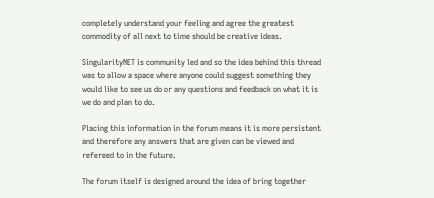completely understand your feeling and agree the greatest commodity of all next to time should be creative ideas.

SingularityNET is community led and so the idea behind this thread was to allow a space where anyone could suggest something they would like to see us do or any questions and feedback on what it is we do and plan to do.

Placing this information in the forum means it is more persistent and therefore any answers that are given can be viewed and refereed to in the future.

The forum itself is designed around the idea of bring together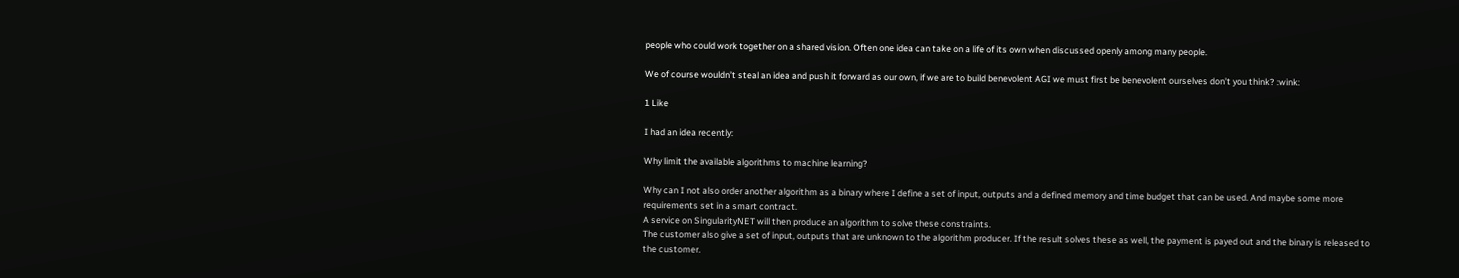people who could work together on a shared vision. Often one idea can take on a life of its own when discussed openly among many people.

We of course wouldn’t steal an idea and push it forward as our own, if we are to build benevolent AGI we must first be benevolent ourselves don’t you think? :wink:

1 Like

I had an idea recently:

Why limit the available algorithms to machine learning?

Why can I not also order another algorithm as a binary where I define a set of input, outputs and a defined memory and time budget that can be used. And maybe some more requirements set in a smart contract.
A service on SingularityNET will then produce an algorithm to solve these constraints.
The customer also give a set of input, outputs that are unknown to the algorithm producer. If the result solves these as well, the payment is payed out and the binary is released to the customer.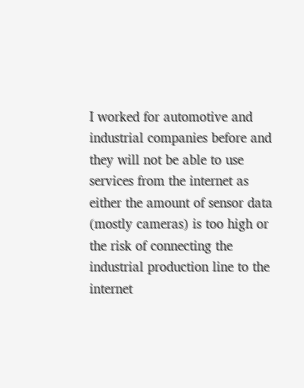I worked for automotive and industrial companies before and they will not be able to use services from the internet as either the amount of sensor data (mostly cameras) is too high or the risk of connecting the industrial production line to the internet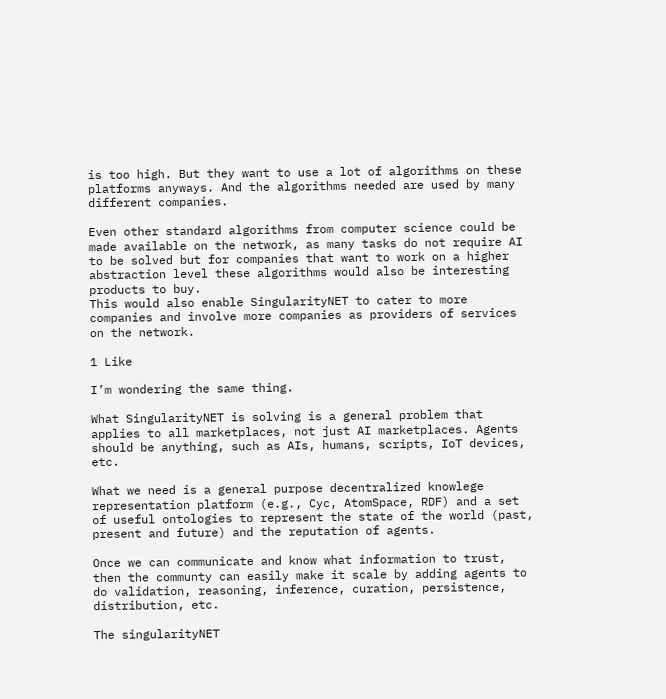is too high. But they want to use a lot of algorithms on these platforms anyways. And the algorithms needed are used by many different companies.

Even other standard algorithms from computer science could be made available on the network, as many tasks do not require AI to be solved but for companies that want to work on a higher abstraction level these algorithms would also be interesting products to buy.
This would also enable SingularityNET to cater to more companies and involve more companies as providers of services on the network.

1 Like

I’m wondering the same thing.

What SingularityNET is solving is a general problem that applies to all marketplaces, not just AI marketplaces. Agents should be anything, such as AIs, humans, scripts, IoT devices, etc.

What we need is a general purpose decentralized knowlege representation platform (e.g., Cyc, AtomSpace, RDF) and a set of useful ontologies to represent the state of the world (past, present and future) and the reputation of agents.

Once we can communicate and know what information to trust, then the communty can easily make it scale by adding agents to do validation, reasoning, inference, curation, persistence, distribution, etc.

The singularityNET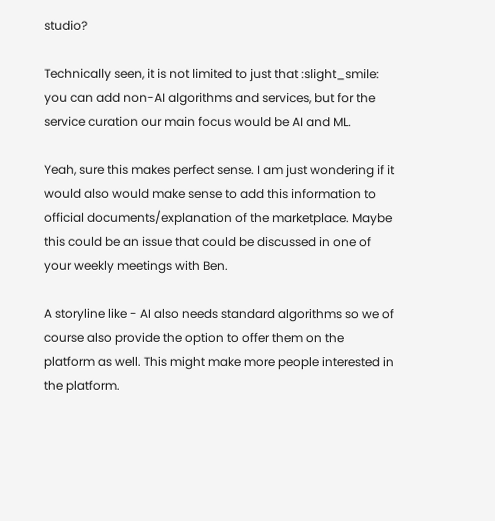studio?

Technically seen, it is not limited to just that :slight_smile: you can add non-AI algorithms and services, but for the service curation our main focus would be AI and ML.

Yeah, sure this makes perfect sense. I am just wondering if it would also would make sense to add this information to official documents/explanation of the marketplace. Maybe this could be an issue that could be discussed in one of your weekly meetings with Ben.

A storyline like - AI also needs standard algorithms so we of course also provide the option to offer them on the platform as well. This might make more people interested in the platform.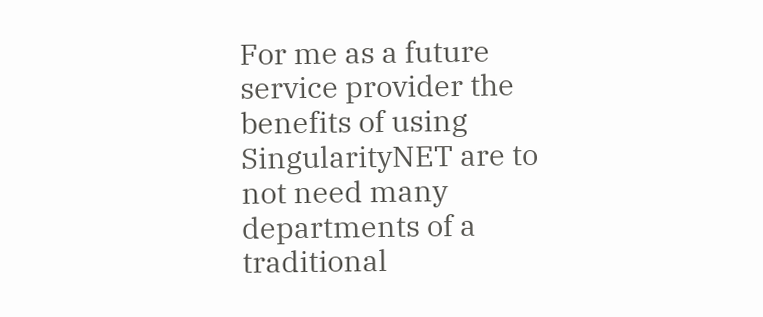For me as a future service provider the benefits of using SingularityNET are to not need many departments of a traditional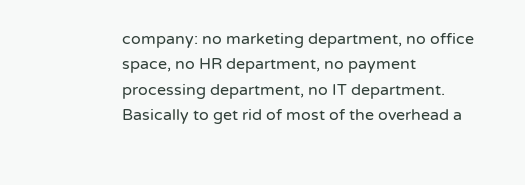company: no marketing department, no office space, no HR department, no payment processing department, no IT department. Basically to get rid of most of the overhead a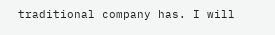traditional company has. I will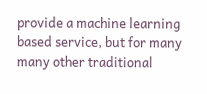provide a machine learning based service, but for many many other traditional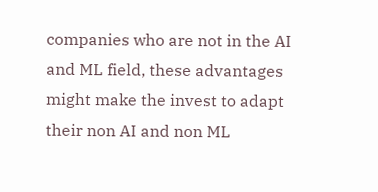companies who are not in the AI and ML field, these advantages might make the invest to adapt their non AI and non ML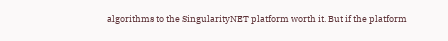algorithms to the SingularityNET platform worth it. But if the platform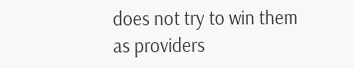does not try to win them as providers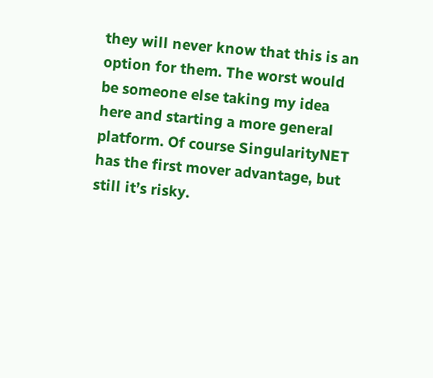they will never know that this is an option for them. The worst would be someone else taking my idea here and starting a more general platform. Of course SingularityNET has the first mover advantage, but still it’s risky.